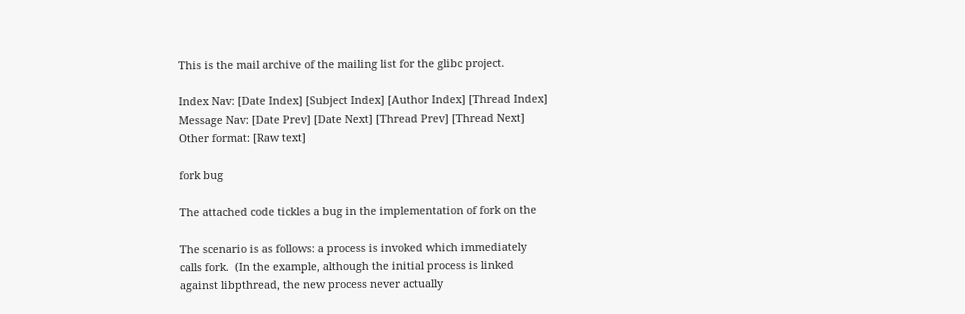This is the mail archive of the mailing list for the glibc project.

Index Nav: [Date Index] [Subject Index] [Author Index] [Thread Index]
Message Nav: [Date Prev] [Date Next] [Thread Prev] [Thread Next]
Other format: [Raw text]

fork bug

The attached code tickles a bug in the implementation of fork on the

The scenario is as follows: a process is invoked which immediately
calls fork.  (In the example, although the initial process is linked
against libpthread, the new process never actually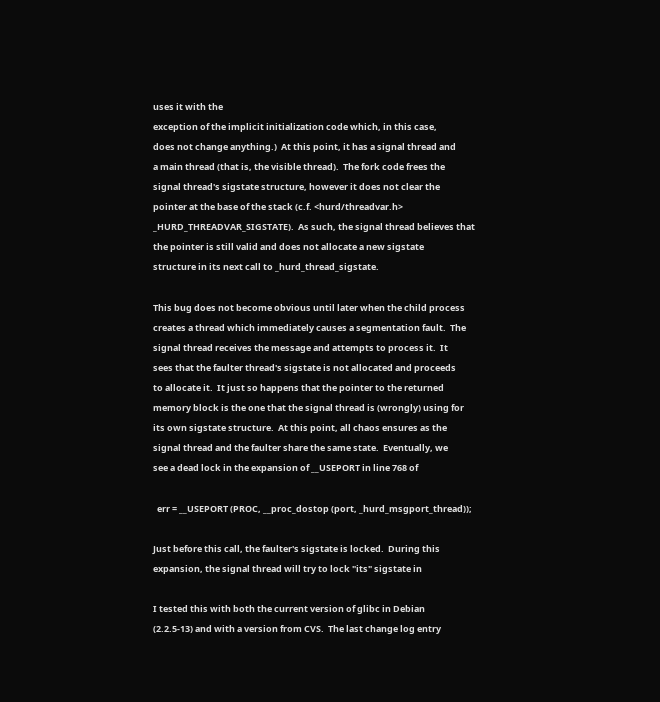uses it with the
exception of the implicit initialization code which, in this case,
does not change anything.)  At this point, it has a signal thread and
a main thread (that is, the visible thread).  The fork code frees the
signal thread's sigstate structure, however it does not clear the
pointer at the base of the stack (c.f. <hurd/threadvar.h>
_HURD_THREADVAR_SIGSTATE).  As such, the signal thread believes that
the pointer is still valid and does not allocate a new sigstate
structure in its next call to _hurd_thread_sigstate.

This bug does not become obvious until later when the child process
creates a thread which immediately causes a segmentation fault.  The
signal thread receives the message and attempts to process it.  It
sees that the faulter thread's sigstate is not allocated and proceeds
to allocate it.  It just so happens that the pointer to the returned
memory block is the one that the signal thread is (wrongly) using for
its own sigstate structure.  At this point, all chaos ensures as the
signal thread and the faulter share the same state.  Eventually, we
see a dead lock in the expansion of __USEPORT in line 768 of

  err = __USEPORT (PROC, __proc_dostop (port, _hurd_msgport_thread));

Just before this call, the faulter's sigstate is locked.  During this
expansion, the signal thread will try to lock "its" sigstate in

I tested this with both the current version of glibc in Debian
(2.2.5-13) and with a version from CVS.  The last change log entry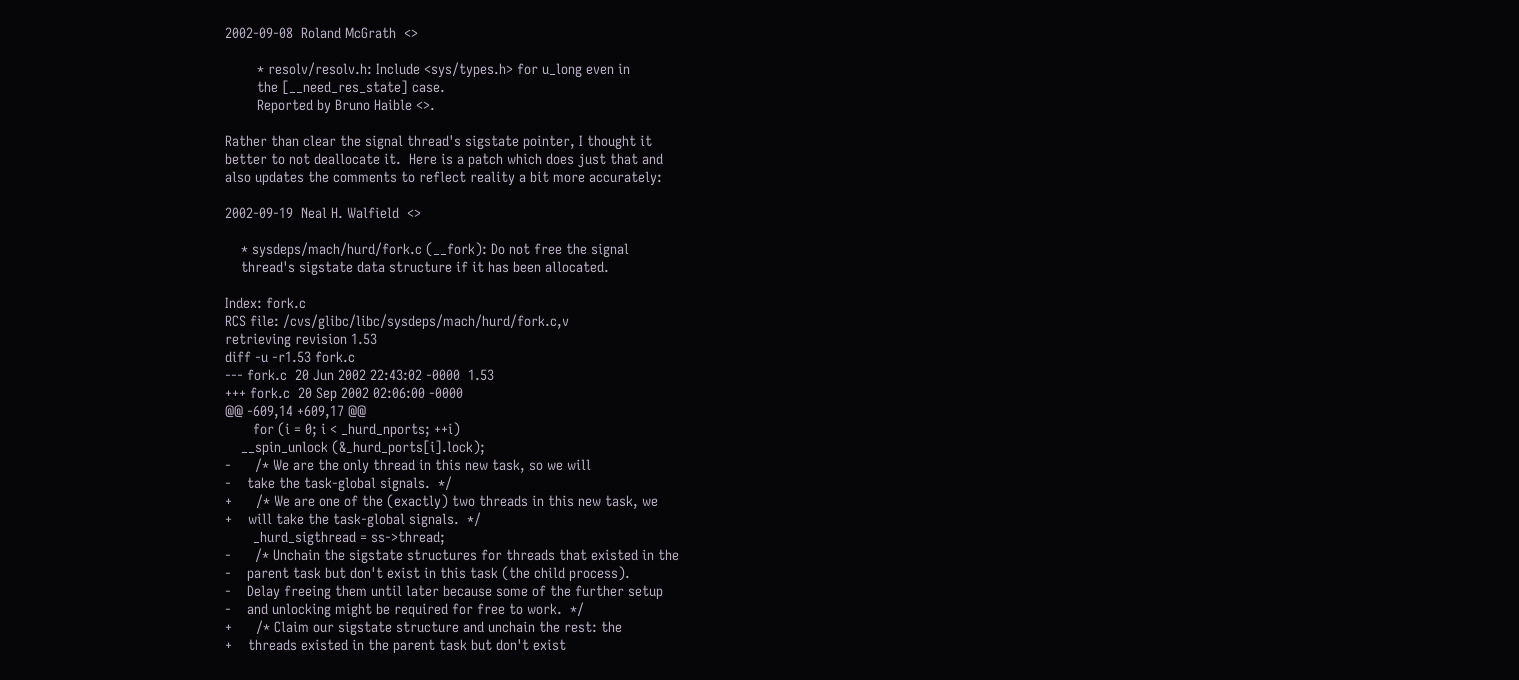2002-09-08  Roland McGrath  <>

        * resolv/resolv.h: Include <sys/types.h> for u_long even in
        the [__need_res_state] case.
        Reported by Bruno Haible <>.

Rather than clear the signal thread's sigstate pointer, I thought it
better to not deallocate it.  Here is a patch which does just that and
also updates the comments to reflect reality a bit more accurately:

2002-09-19  Neal H. Walfield  <>

    * sysdeps/mach/hurd/fork.c (__fork): Do not free the signal
    thread's sigstate data structure if it has been allocated.

Index: fork.c
RCS file: /cvs/glibc/libc/sysdeps/mach/hurd/fork.c,v
retrieving revision 1.53
diff -u -r1.53 fork.c
--- fork.c  20 Jun 2002 22:43:02 -0000  1.53
+++ fork.c  20 Sep 2002 02:06:00 -0000
@@ -609,14 +609,17 @@
       for (i = 0; i < _hurd_nports; ++i)
    __spin_unlock (&_hurd_ports[i].lock);
-      /* We are the only thread in this new task, so we will
-    take the task-global signals.  */
+      /* We are one of the (exactly) two threads in this new task, we
+    will take the task-global signals.  */
       _hurd_sigthread = ss->thread;
-      /* Unchain the sigstate structures for threads that existed in the
-    parent task but don't exist in this task (the child process).
-    Delay freeing them until later because some of the further setup
-    and unlocking might be required for free to work.  */
+      /* Claim our sigstate structure and unchain the rest: the
+    threads existed in the parent task but don't exist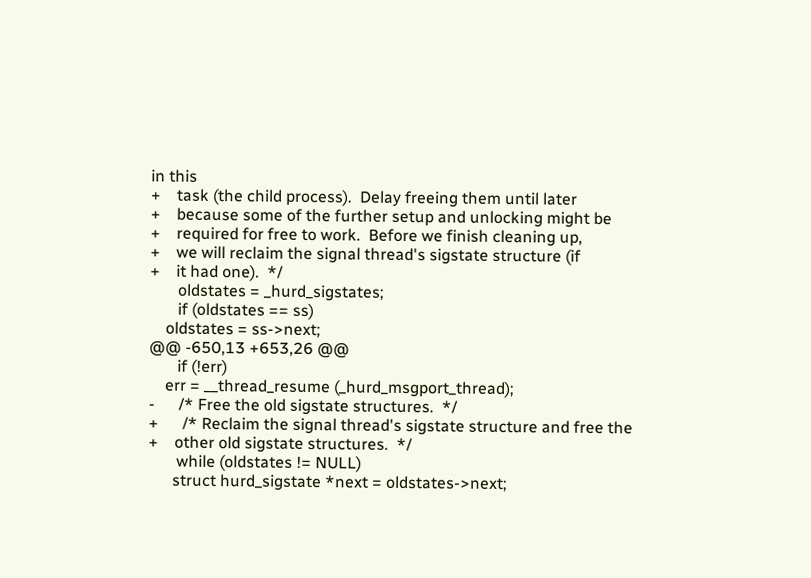in this
+    task (the child process).  Delay freeing them until later
+    because some of the further setup and unlocking might be
+    required for free to work.  Before we finish cleaning up,
+    we will reclaim the signal thread's sigstate structure (if
+    it had one).  */
       oldstates = _hurd_sigstates;
       if (oldstates == ss)
    oldstates = ss->next;
@@ -650,13 +653,26 @@
       if (!err)
    err = __thread_resume (_hurd_msgport_thread);
-      /* Free the old sigstate structures.  */
+      /* Reclaim the signal thread's sigstate structure and free the
+    other old sigstate structures.  */
       while (oldstates != NULL)
      struct hurd_sigstate *next = oldstates->next;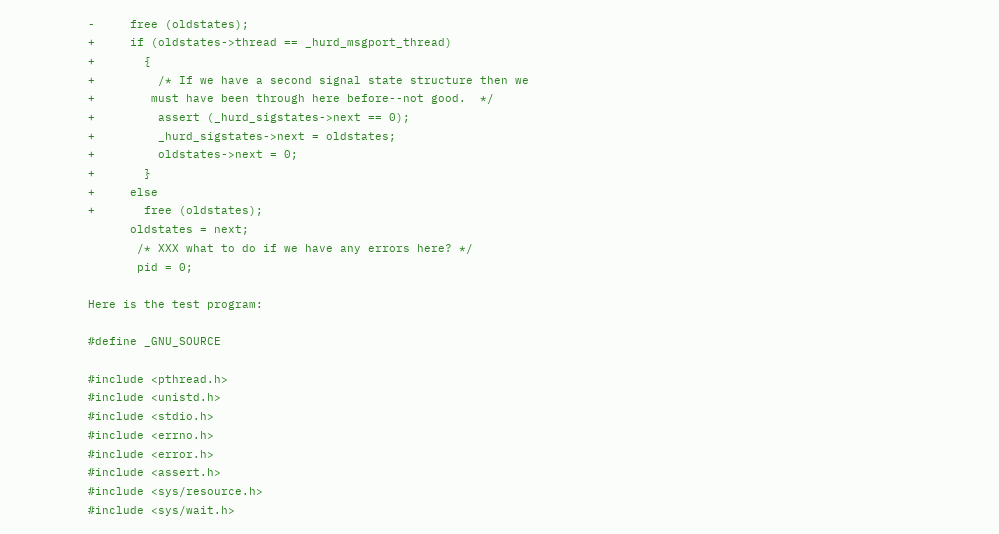-     free (oldstates);
+     if (oldstates->thread == _hurd_msgport_thread)
+       {
+         /* If we have a second signal state structure then we
+        must have been through here before--not good.  */
+         assert (_hurd_sigstates->next == 0);
+         _hurd_sigstates->next = oldstates;
+         oldstates->next = 0;
+       }
+     else
+       free (oldstates);
      oldstates = next;
       /* XXX what to do if we have any errors here? */
       pid = 0;

Here is the test program:

#define _GNU_SOURCE

#include <pthread.h>
#include <unistd.h>
#include <stdio.h>
#include <errno.h>
#include <error.h>
#include <assert.h>
#include <sys/resource.h>
#include <sys/wait.h>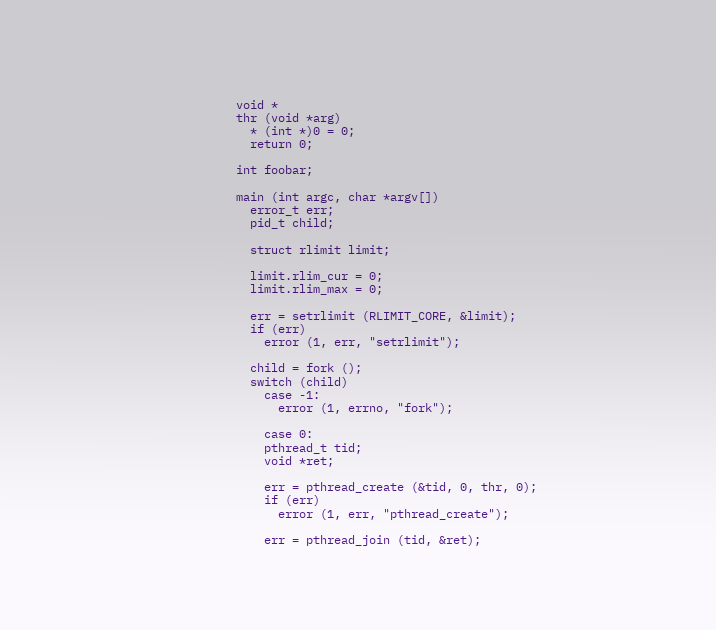void *
thr (void *arg)
  * (int *)0 = 0;
  return 0;

int foobar;

main (int argc, char *argv[])
  error_t err;
  pid_t child;

  struct rlimit limit;

  limit.rlim_cur = 0;
  limit.rlim_max = 0;

  err = setrlimit (RLIMIT_CORE, &limit);
  if (err)
    error (1, err, "setrlimit");

  child = fork ();
  switch (child)
    case -1:
      error (1, errno, "fork");

    case 0:
    pthread_t tid;
    void *ret;

    err = pthread_create (&tid, 0, thr, 0);
    if (err)
      error (1, err, "pthread_create");

    err = pthread_join (tid, &ret);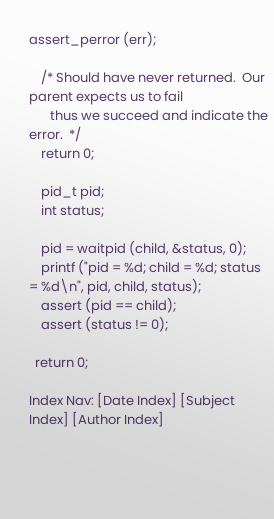assert_perror (err);

    /* Should have never returned.  Our parent expects us to fail
       thus we succeed and indicate the error.  */
    return 0;

    pid_t pid;
    int status;

    pid = waitpid (child, &status, 0);
    printf ("pid = %d; child = %d; status = %d\n", pid, child, status);
    assert (pid == child);
    assert (status != 0);

  return 0;

Index Nav: [Date Index] [Subject Index] [Author Index]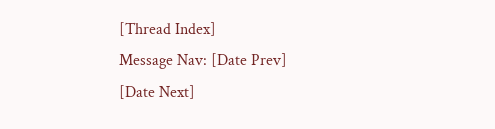[Thread Index]
Message Nav: [Date Prev] [Date Next]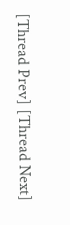[Thread Prev] [Thread Next]